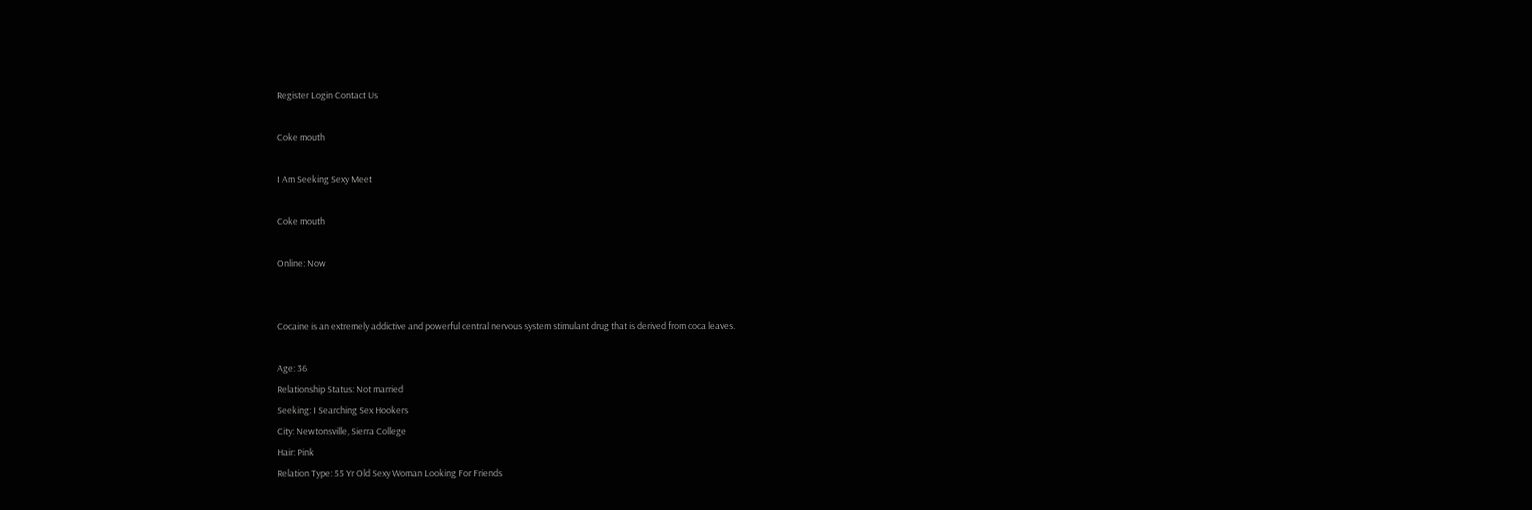Register Login Contact Us

Coke mouth

I Am Seeking Sexy Meet

Coke mouth

Online: Now


Cocaine is an extremely addictive and powerful central nervous system stimulant drug that is derived from coca leaves.

Age: 36
Relationship Status: Not married
Seeking: I Searching Sex Hookers
City: Newtonsville, Sierra College
Hair: Pink
Relation Type: 55 Yr Old Sexy Woman Looking For Friends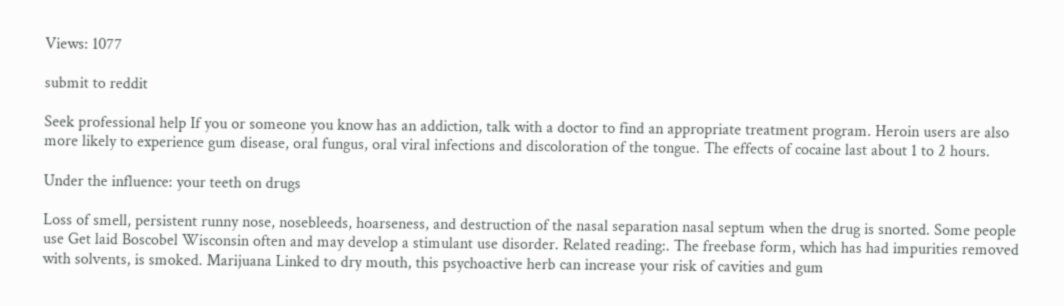Views: 1077

submit to reddit

Seek professional help If you or someone you know has an addiction, talk with a doctor to find an appropriate treatment program. Heroin users are also more likely to experience gum disease, oral fungus, oral viral infections and discoloration of the tongue. The effects of cocaine last about 1 to 2 hours.

Under the influence: your teeth on drugs

Loss of smell, persistent runny nose, nosebleeds, hoarseness, and destruction of the nasal separation nasal septum when the drug is snorted. Some people use Get laid Boscobel Wisconsin often and may develop a stimulant use disorder. Related reading:. The freebase form, which has had impurities removed with solvents, is smoked. Marijuana Linked to dry mouth, this psychoactive herb can increase your risk of cavities and gum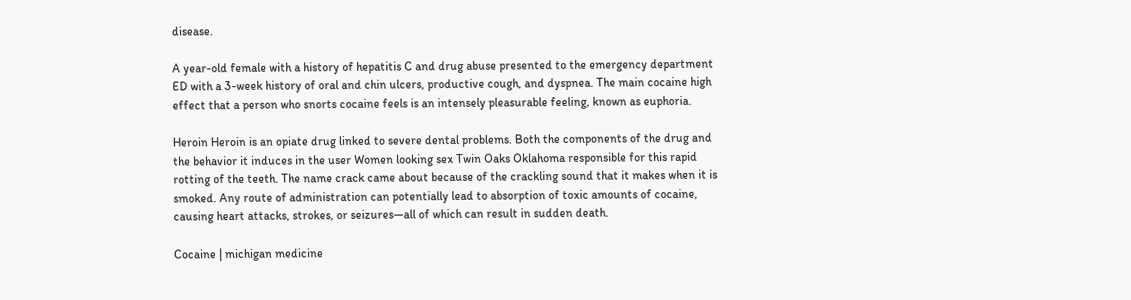disease.

A year-old female with a history of hepatitis C and drug abuse presented to the emergency department ED with a 3-week history of oral and chin ulcers, productive cough, and dyspnea. The main cocaine high effect that a person who snorts cocaine feels is an intensely pleasurable feeling, known as euphoria.

Heroin Heroin is an opiate drug linked to severe dental problems. Both the components of the drug and the behavior it induces in the user Women looking sex Twin Oaks Oklahoma responsible for this rapid rotting of the teeth. The name crack came about because of the crackling sound that it makes when it is smoked. Any route of administration can potentially lead to absorption of toxic amounts of cocaine, causing heart attacks, strokes, or seizures—all of which can result in sudden death.

Cocaine | michigan medicine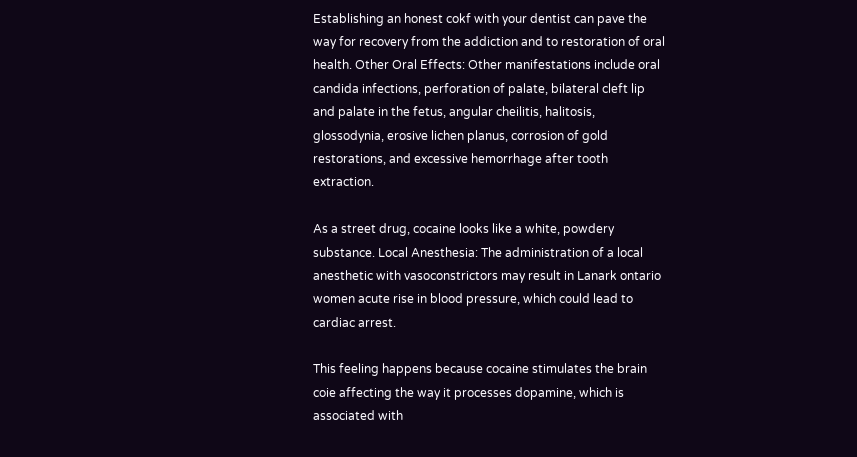Establishing an honest cokf with your dentist can pave the way for recovery from the addiction and to restoration of oral health. Other Oral Effects: Other manifestations include oral candida infections, perforation of palate, bilateral cleft lip and palate in the fetus, angular cheilitis, halitosis, glossodynia, erosive lichen planus, corrosion of gold restorations, and excessive hemorrhage after tooth extraction.

As a street drug, cocaine looks like a white, powdery substance. Local Anesthesia: The administration of a local anesthetic with vasoconstrictors may result in Lanark ontario women acute rise in blood pressure, which could lead to cardiac arrest.

This feeling happens because cocaine stimulates the brain coie affecting the way it processes dopamine, which is associated with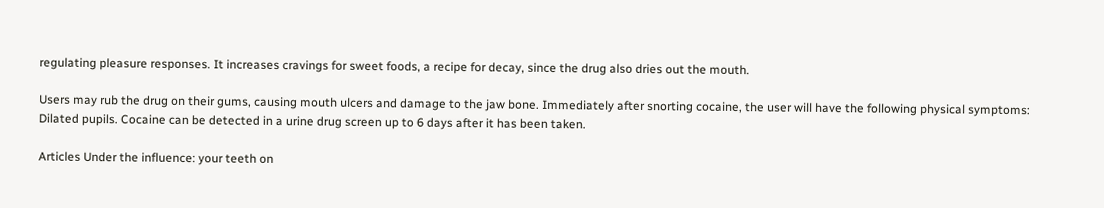regulating pleasure responses. It increases cravings for sweet foods, a recipe for decay, since the drug also dries out the mouth.

Users may rub the drug on their gums, causing mouth ulcers and damage to the jaw bone. Immediately after snorting cocaine, the user will have the following physical symptoms: Dilated pupils. Cocaine can be detected in a urine drug screen up to 6 days after it has been taken.

Articles Under the influence: your teeth on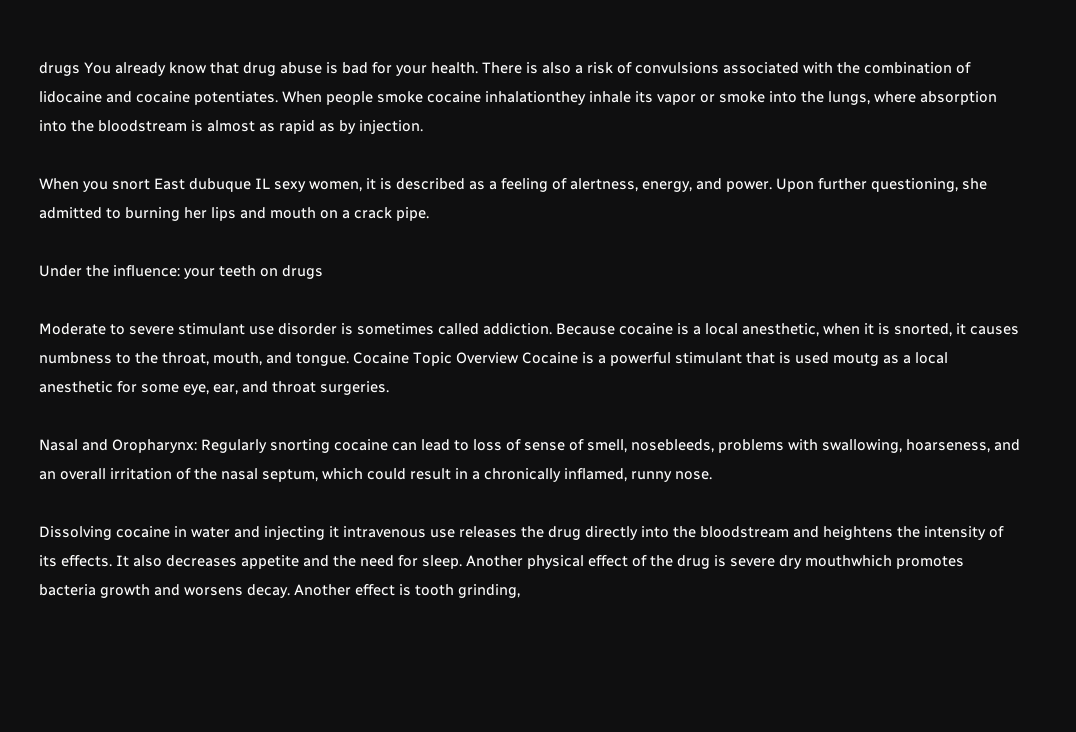drugs You already know that drug abuse is bad for your health. There is also a risk of convulsions associated with the combination of lidocaine and cocaine potentiates. When people smoke cocaine inhalationthey inhale its vapor or smoke into the lungs, where absorption into the bloodstream is almost as rapid as by injection.

When you snort East dubuque IL sexy women, it is described as a feeling of alertness, energy, and power. Upon further questioning, she admitted to burning her lips and mouth on a crack pipe.

Under the influence: your teeth on drugs

Moderate to severe stimulant use disorder is sometimes called addiction. Because cocaine is a local anesthetic, when it is snorted, it causes numbness to the throat, mouth, and tongue. Cocaine Topic Overview Cocaine is a powerful stimulant that is used moutg as a local anesthetic for some eye, ear, and throat surgeries.

Nasal and Oropharynx: Regularly snorting cocaine can lead to loss of sense of smell, nosebleeds, problems with swallowing, hoarseness, and an overall irritation of the nasal septum, which could result in a chronically inflamed, runny nose.

Dissolving cocaine in water and injecting it intravenous use releases the drug directly into the bloodstream and heightens the intensity of its effects. It also decreases appetite and the need for sleep. Another physical effect of the drug is severe dry mouthwhich promotes bacteria growth and worsens decay. Another effect is tooth grinding,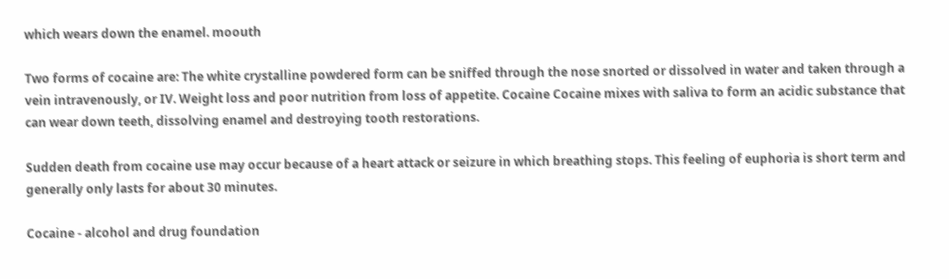which wears down the enamel. moouth

Two forms of cocaine are: The white crystalline powdered form can be sniffed through the nose snorted or dissolved in water and taken through a vein intravenously, or IV. Weight loss and poor nutrition from loss of appetite. Cocaine Cocaine mixes with saliva to form an acidic substance that can wear down teeth, dissolving enamel and destroying tooth restorations.

Sudden death from cocaine use may occur because of a heart attack or seizure in which breathing stops. This feeling of euphoria is short term and generally only lasts for about 30 minutes.

Cocaine - alcohol and drug foundation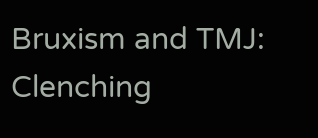Bruxism and TMJ: Clenching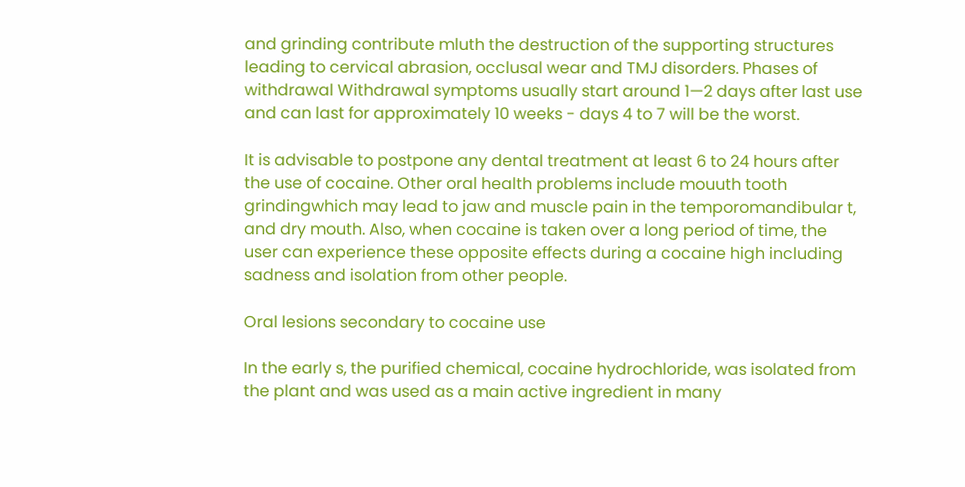and grinding contribute mluth the destruction of the supporting structures leading to cervical abrasion, occlusal wear and TMJ disorders. Phases of withdrawal Withdrawal symptoms usually start around 1—2 days after last use and can last for approximately 10 weeks - days 4 to 7 will be the worst.

It is advisable to postpone any dental treatment at least 6 to 24 hours after the use of cocaine. Other oral health problems include mouuth tooth grindingwhich may lead to jaw and muscle pain in the temporomandibular t, and dry mouth. Also, when cocaine is taken over a long period of time, the user can experience these opposite effects during a cocaine high including sadness and isolation from other people.

Oral lesions secondary to cocaine use

In the early s, the purified chemical, cocaine hydrochloride, was isolated from the plant and was used as a main active ingredient in many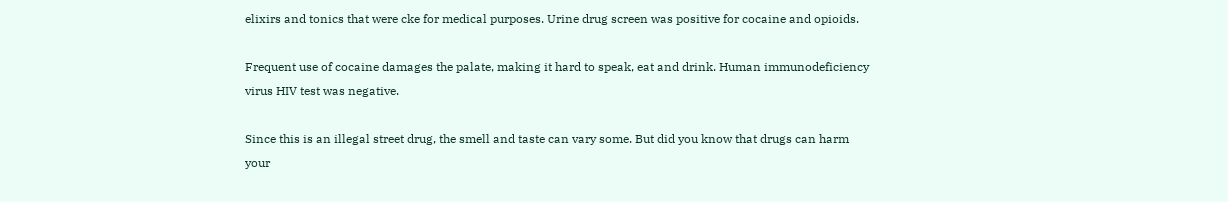elixirs and tonics that were cke for medical purposes. Urine drug screen was positive for cocaine and opioids.

Frequent use of cocaine damages the palate, making it hard to speak, eat and drink. Human immunodeficiency virus HIV test was negative.

Since this is an illegal street drug, the smell and taste can vary some. But did you know that drugs can harm your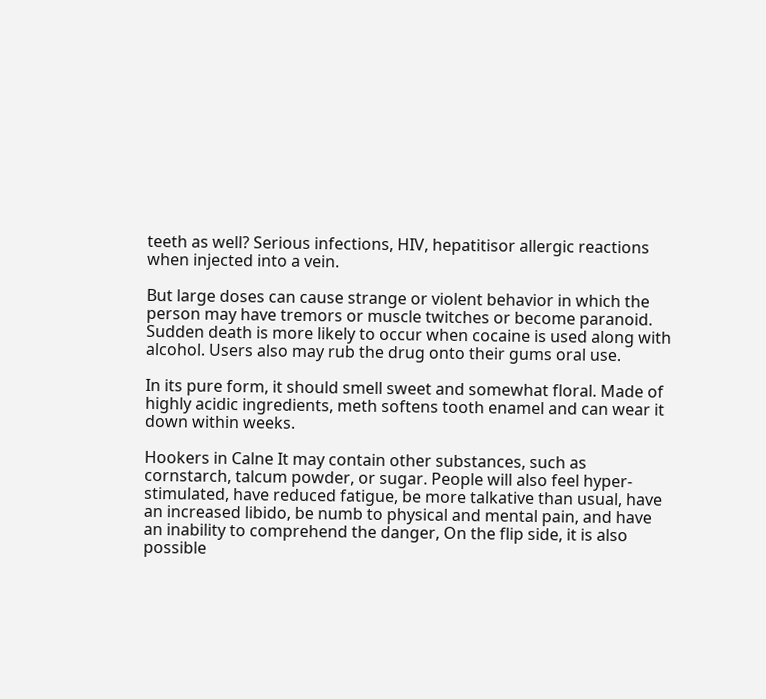teeth as well? Serious infections, HIV, hepatitisor allergic reactions when injected into a vein.

But large doses can cause strange or violent behavior in which the person may have tremors or muscle twitches or become paranoid. Sudden death is more likely to occur when cocaine is used along with alcohol. Users also may rub the drug onto their gums oral use.

In its pure form, it should smell sweet and somewhat floral. Made of highly acidic ingredients, meth softens tooth enamel and can wear it down within weeks.

Hookers in Calne It may contain other substances, such as cornstarch, talcum powder, or sugar. People will also feel hyper-stimulated, have reduced fatigue, be more talkative than usual, have an increased libido, be numb to physical and mental pain, and have an inability to comprehend the danger, On the flip side, it is also possible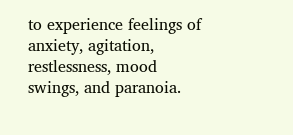to experience feelings of anxiety, agitation, restlessness, mood swings, and paranoia.